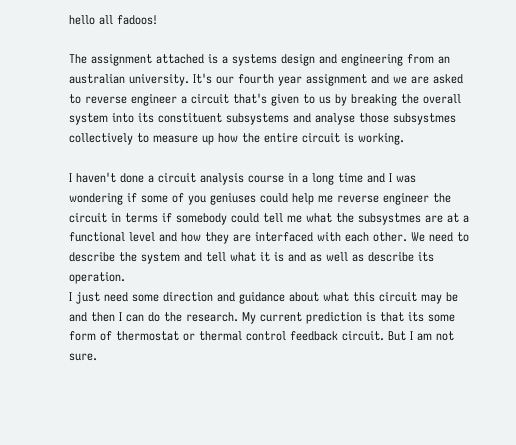hello all fadoos!

The assignment attached is a systems design and engineering from an australian university. It's our fourth year assignment and we are asked to reverse engineer a circuit that's given to us by breaking the overall system into its constituent subsystems and analyse those subsystmes collectively to measure up how the entire circuit is working.

I haven't done a circuit analysis course in a long time and I was wondering if some of you geniuses could help me reverse engineer the circuit in terms if somebody could tell me what the subsystmes are at a functional level and how they are interfaced with each other. We need to describe the system and tell what it is and as well as describe its operation.
I just need some direction and guidance about what this circuit may be and then I can do the research. My current prediction is that its some form of thermostat or thermal control feedback circuit. But I am not sure.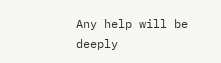Any help will be deeply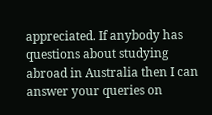appreciated. If anybody has questions about studying abroad in Australia then I can answer your queries on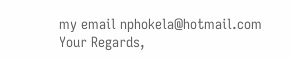my email nphokela@hotmail.com
Your Regards,